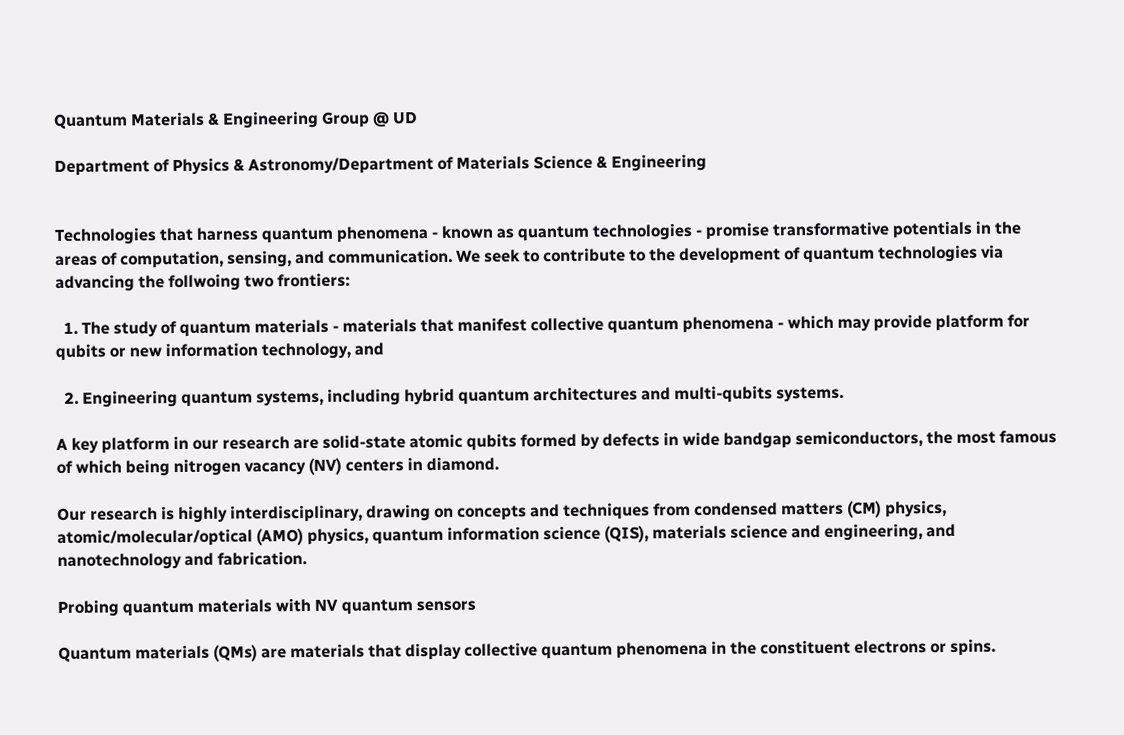Quantum Materials & Engineering Group @ UD

Department of Physics & Astronomy/Department of Materials Science & Engineering


Technologies that harness quantum phenomena - known as quantum technologies - promise transformative potentials in the areas of computation, sensing, and communication. We seek to contribute to the development of quantum technologies via advancing the follwoing two frontiers:

  1. The study of quantum materials - materials that manifest collective quantum phenomena - which may provide platform for qubits or new information technology, and

  2. Engineering quantum systems, including hybrid quantum architectures and multi-qubits systems.

A key platform in our research are solid-state atomic qubits formed by defects in wide bandgap semiconductors, the most famous of which being nitrogen vacancy (NV) centers in diamond.

Our research is highly interdisciplinary, drawing on concepts and techniques from condensed matters (CM) physics, atomic/molecular/optical (AMO) physics, quantum information science (QIS), materials science and engineering, and nanotechnology and fabrication.

Probing quantum materials with NV quantum sensors

Quantum materials (QMs) are materials that display collective quantum phenomena in the constituent electrons or spins.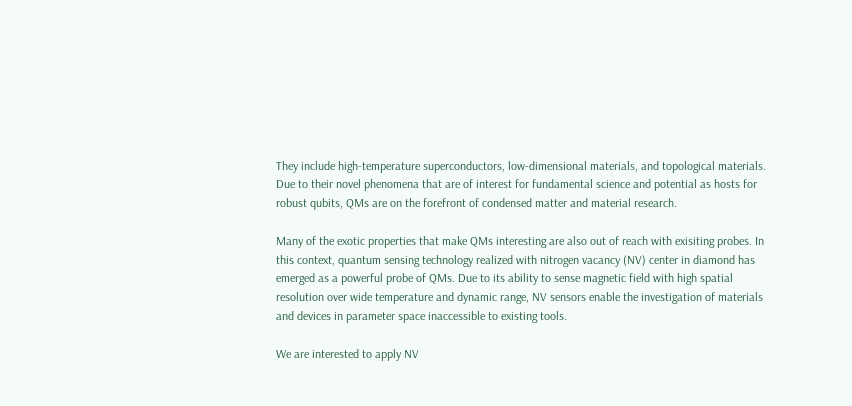They include high-temperature superconductors, low-dimensional materials, and topological materials. Due to their novel phenomena that are of interest for fundamental science and potential as hosts for robust qubits, QMs are on the forefront of condensed matter and material research.

Many of the exotic properties that make QMs interesting are also out of reach with exisiting probes. In this context, quantum sensing technology realized with nitrogen vacancy (NV) center in diamond has emerged as a powerful probe of QMs. Due to its ability to sense magnetic field with high spatial resolution over wide temperature and dynamic range, NV sensors enable the investigation of materials and devices in parameter space inaccessible to existing tools.

We are interested to apply NV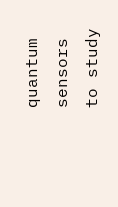quantum sensors to study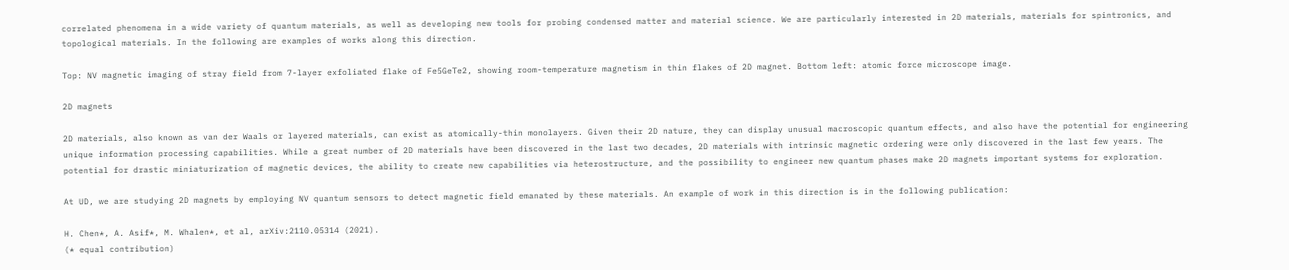correlated phenomena in a wide variety of quantum materials, as well as developing new tools for probing condensed matter and material science. We are particularly interested in 2D materials, materials for spintronics, and topological materials. In the following are examples of works along this direction.

Top: NV magnetic imaging of stray field from 7-layer exfoliated flake of Fe5GeTe2, showing room-temperature magnetism in thin flakes of 2D magnet. Bottom left: atomic force microscope image.

2D magnets

2D materials, also known as van der Waals or layered materials, can exist as atomically-thin monolayers. Given their 2D nature, they can display unusual macroscopic quantum effects, and also have the potential for engineering unique information processing capabilities. While a great number of 2D materials have been discovered in the last two decades, 2D materials with intrinsic magnetic ordering were only discovered in the last few years. The potential for drastic miniaturization of magnetic devices, the ability to create new capabilities via heterostructure, and the possibility to engineer new quantum phases make 2D magnets important systems for exploration.

At UD, we are studying 2D magnets by employing NV quantum sensors to detect magnetic field emanated by these materials. An example of work in this direction is in the following publication:

H. Chen*, A. Asif*, M. Whalen*, et al, arXiv:2110.05314 (2021).
(* equal contribution)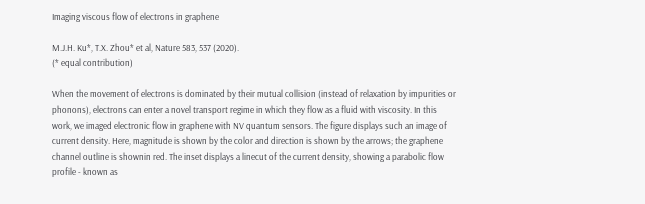Imaging viscous flow of electrons in graphene

M.J.H. Ku*, T.X. Zhou* et al, Nature 583, 537 (2020).
(* equal contribution)

When the movement of electrons is dominated by their mutual collision (instead of relaxation by impurities or phonons), electrons can enter a novel transport regime in which they flow as a fluid with viscosity. In this work, we imaged electronic flow in graphene with NV quantum sensors. The figure displays such an image of current density. Here, magnitude is shown by the color and direction is shown by the arrows; the graphene channel outline is shownin red. The inset displays a linecut of the current density, showing a parabolic flow profile - known as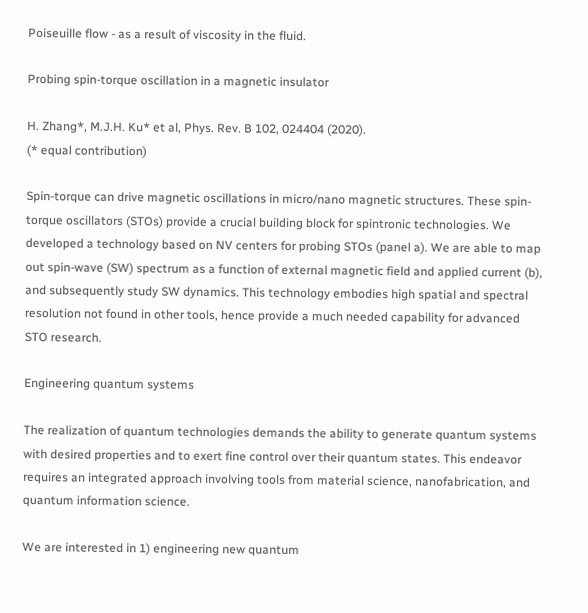Poiseuille flow - as a result of viscosity in the fluid.

Probing spin-torque oscillation in a magnetic insulator

H. Zhang*, M.J.H. Ku* et al, Phys. Rev. B 102, 024404 (2020).
(* equal contribution)

Spin-torque can drive magnetic oscillations in micro/nano magnetic structures. These spin-torque oscillators (STOs) provide a crucial building block for spintronic technologies. We developed a technology based on NV centers for probing STOs (panel a). We are able to map out spin-wave (SW) spectrum as a function of external magnetic field and applied current (b), and subsequently study SW dynamics. This technology embodies high spatial and spectral resolution not found in other tools, hence provide a much needed capability for advanced STO research.

Engineering quantum systems

The realization of quantum technologies demands the ability to generate quantum systems with desired properties and to exert fine control over their quantum states. This endeavor requires an integrated approach involving tools from material science, nanofabrication, and quantum information science.

We are interested in 1) engineering new quantum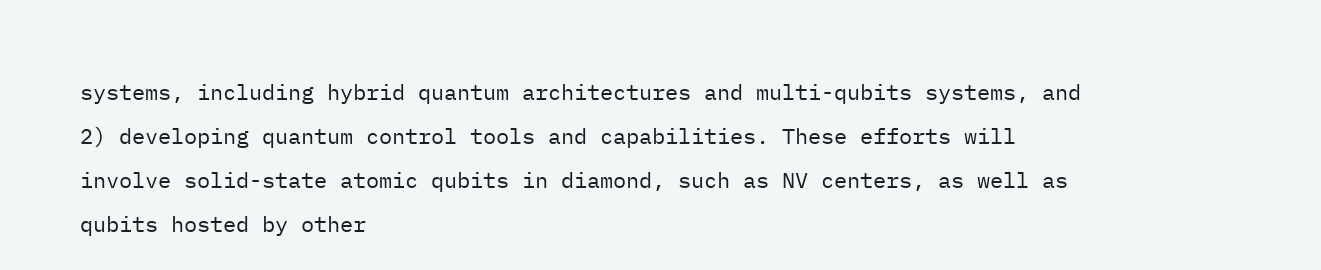systems, including hybrid quantum architectures and multi-qubits systems, and 2) developing quantum control tools and capabilities. These efforts will involve solid-state atomic qubits in diamond, such as NV centers, as well as qubits hosted by other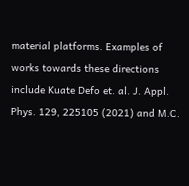material platforms. Examples of works towards these directions include Kuate Defo et. al. J. Appl. Phys. 129, 225105 (2021) and M.C.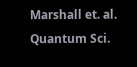Marshall et. al. Quantum Sci.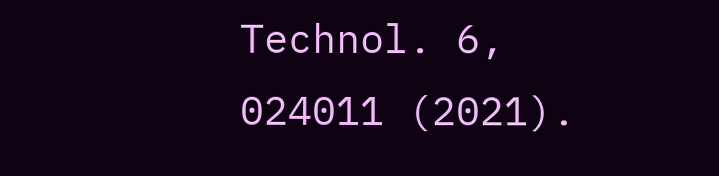Technol. 6, 024011 (2021).